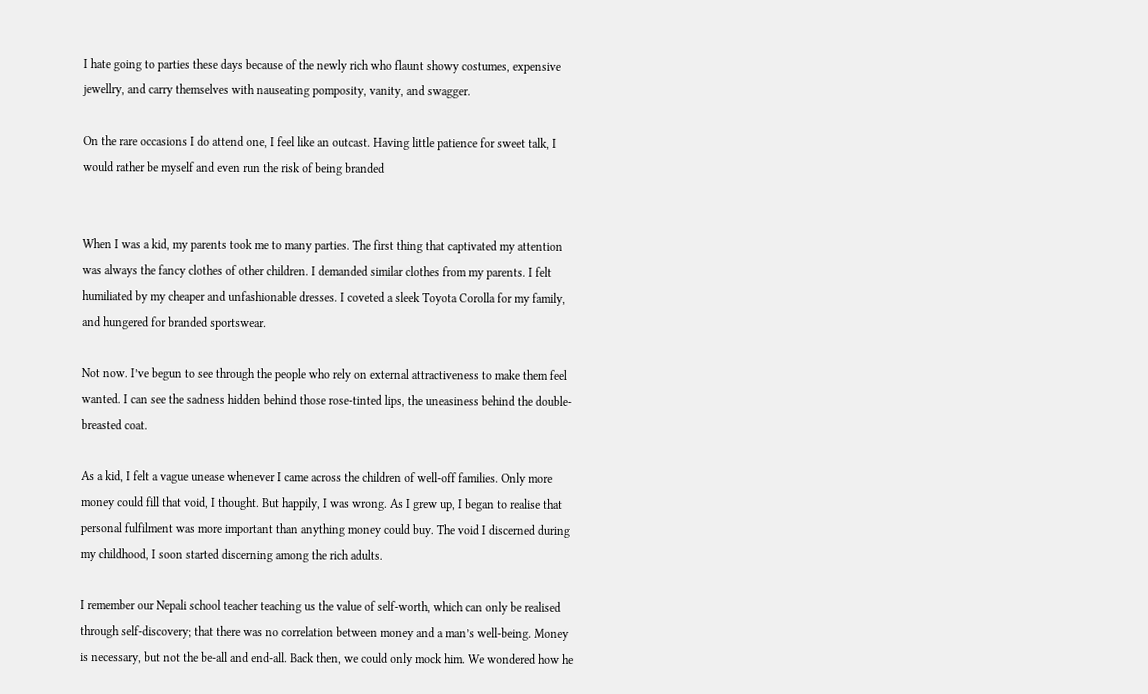I hate going to parties these days because of the newly rich who flaunt showy costumes, expensive jewellry, and carry themselves with nauseating pomposity, vanity, and swagger.

On the rare occasions I do attend one, I feel like an outcast. Having little patience for sweet talk, I would rather be myself and even run the risk of being branded


When I was a kid, my parents took me to many parties. The first thing that captivated my attention was always the fancy clothes of other children. I demanded similar clothes from my parents. I felt humiliated by my cheaper and unfashionable dresses. I coveted a sleek Toyota Corolla for my family, and hungered for branded sportswear.

Not now. I’ve begun to see through the people who rely on external attractiveness to make them feel wanted. I can see the sadness hidden behind those rose-tinted lips, the uneasiness behind the double-breasted coat.

As a kid, I felt a vague unease whenever I came across the children of well-off families. Only more money could fill that void, I thought. But happily, I was wrong. As I grew up, I began to realise that personal fulfilment was more important than anything money could buy. The void I discerned during my childhood, I soon started discerning among the rich adults.

I remember our Nepali school teacher teaching us the value of self-worth, which can only be realised through self-discovery; that there was no correlation between money and a man’s well-being. Money is necessary, but not the be-all and end-all. Back then, we could only mock him. We wondered how he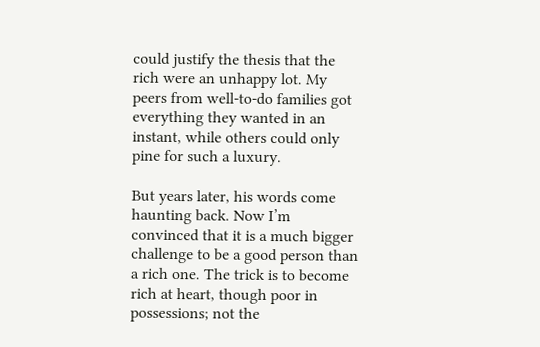could justify the thesis that the rich were an unhappy lot. My peers from well-to-do families got everything they wanted in an instant, while others could only pine for such a luxury.

But years later, his words come haunting back. Now I’m convinced that it is a much bigger challenge to be a good person than a rich one. The trick is to become rich at heart, though poor in possessions; not the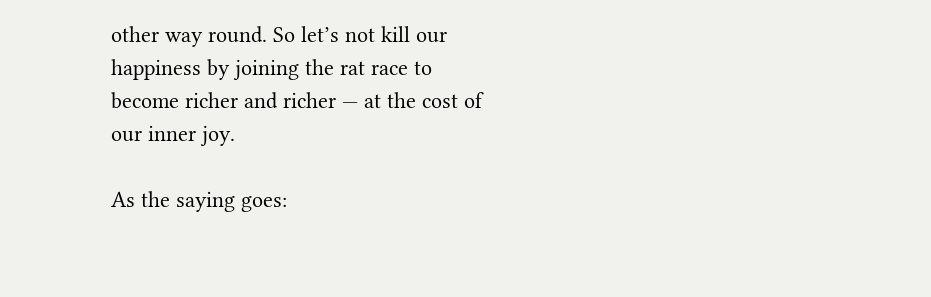other way round. So let’s not kill our happiness by joining the rat race to become richer and richer — at the cost of our inner joy.

As the saying goes: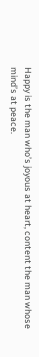Happy is the man who’s joyous at heart, content the man whose mind’s at peace.